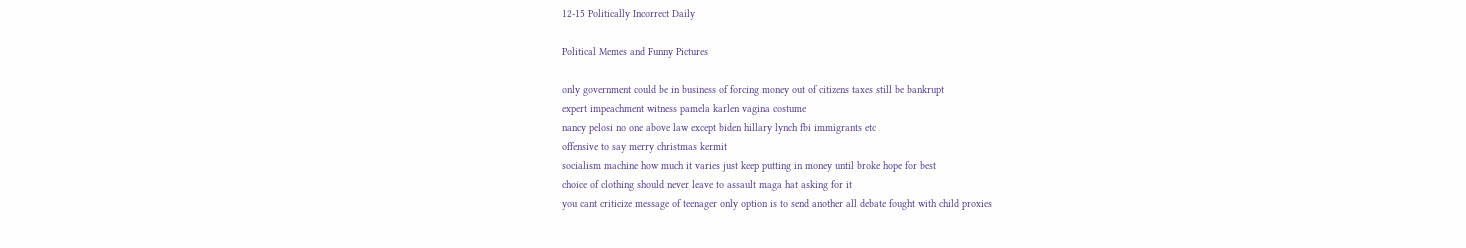12-15 Politically Incorrect Daily

Political Memes and Funny Pictures

only government could be in business of forcing money out of citizens taxes still be bankrupt
expert impeachment witness pamela karlen vagina costume
nancy pelosi no one above law except biden hillary lynch fbi immigrants etc
offensive to say merry christmas kermit
socialism machine how much it varies just keep putting in money until broke hope for best
choice of clothing should never leave to assault maga hat asking for it
you cant criticize message of teenager only option is to send another all debate fought with child proxies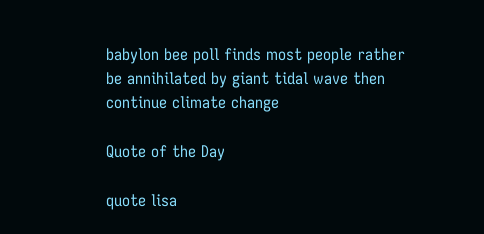babylon bee poll finds most people rather be annihilated by giant tidal wave then continue climate change

Quote of the Day

quote lisa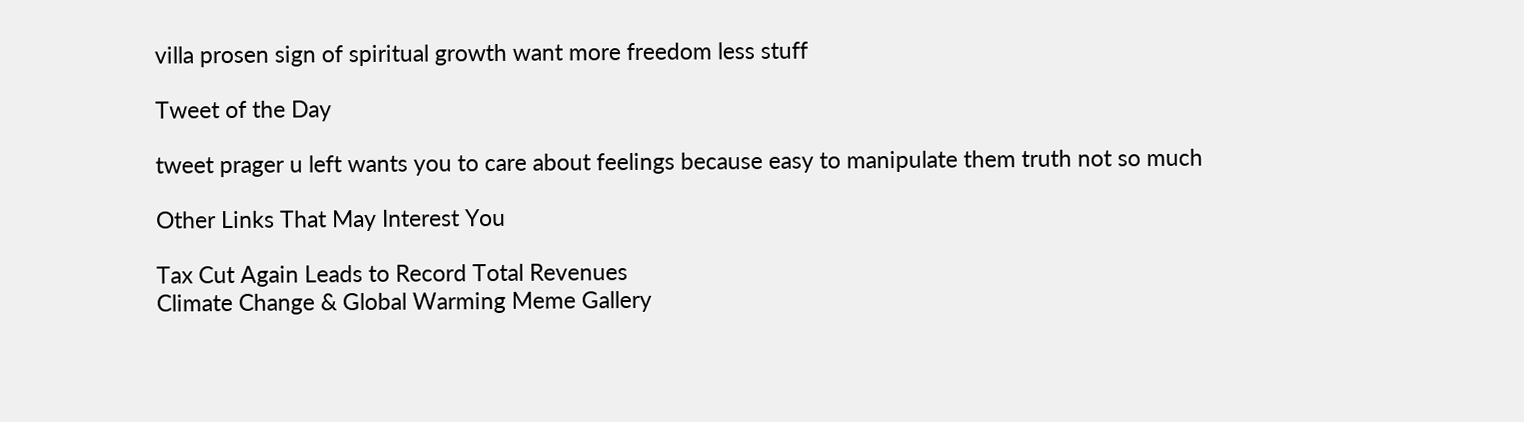villa prosen sign of spiritual growth want more freedom less stuff

Tweet of the Day

tweet prager u left wants you to care about feelings because easy to manipulate them truth not so much

Other Links That May Interest You

Tax Cut Again Leads to Record Total Revenues
Climate Change & Global Warming Meme Gallery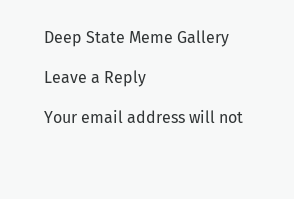Deep State Meme Gallery

Leave a Reply

Your email address will not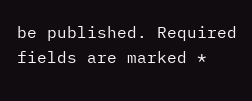be published. Required fields are marked *